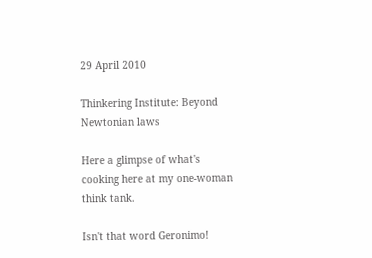29 April 2010

Thinkering Institute: Beyond Newtonian laws

Here a glimpse of what's cooking here at my one-woman think tank.

Isn't that word Geronimo!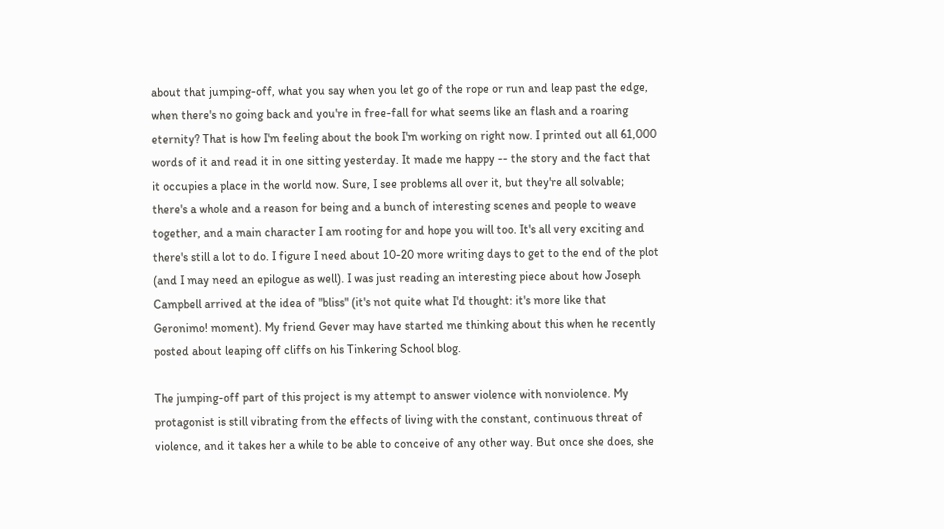about that jumping-off, what you say when you let go of the rope or run and leap past the edge, when there's no going back and you're in free-fall for what seems like an flash and a roaring eternity? That is how I'm feeling about the book I'm working on right now. I printed out all 61,000 words of it and read it in one sitting yesterday. It made me happy -- the story and the fact that it occupies a place in the world now. Sure, I see problems all over it, but they're all solvable; there's a whole and a reason for being and a bunch of interesting scenes and people to weave together, and a main character I am rooting for and hope you will too. It's all very exciting and there's still a lot to do. I figure I need about 10-20 more writing days to get to the end of the plot (and I may need an epilogue as well). I was just reading an interesting piece about how Joseph Campbell arrived at the idea of "bliss" (it's not quite what I'd thought: it's more like that Geronimo! moment). My friend Gever may have started me thinking about this when he recently posted about leaping off cliffs on his Tinkering School blog.

The jumping-off part of this project is my attempt to answer violence with nonviolence. My protagonist is still vibrating from the effects of living with the constant, continuous threat of violence, and it takes her a while to be able to conceive of any other way. But once she does, she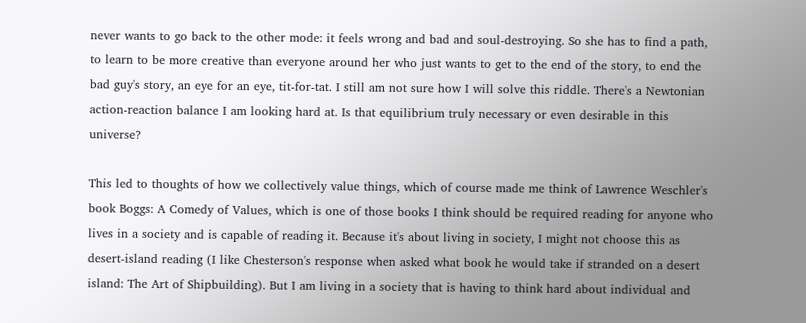never wants to go back to the other mode: it feels wrong and bad and soul-destroying. So she has to find a path, to learn to be more creative than everyone around her who just wants to get to the end of the story, to end the bad guy's story, an eye for an eye, tit-for-tat. I still am not sure how I will solve this riddle. There's a Newtonian action-reaction balance I am looking hard at. Is that equilibrium truly necessary or even desirable in this universe?

This led to thoughts of how we collectively value things, which of course made me think of Lawrence Weschler's book Boggs: A Comedy of Values, which is one of those books I think should be required reading for anyone who lives in a society and is capable of reading it. Because it's about living in society, I might not choose this as desert-island reading (I like Chesterson's response when asked what book he would take if stranded on a desert island: The Art of Shipbuilding). But I am living in a society that is having to think hard about individual and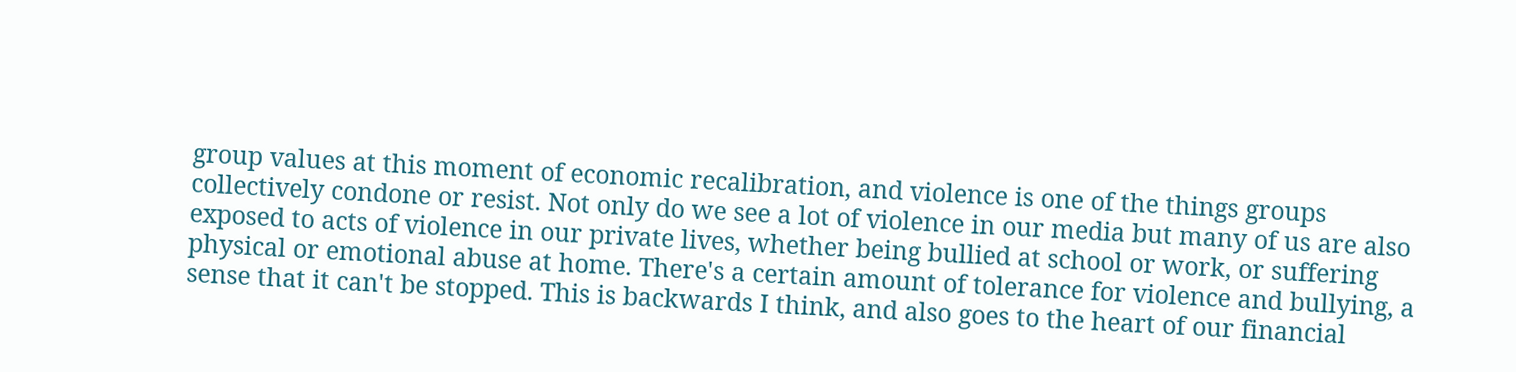group values at this moment of economic recalibration, and violence is one of the things groups collectively condone or resist. Not only do we see a lot of violence in our media but many of us are also exposed to acts of violence in our private lives, whether being bullied at school or work, or suffering physical or emotional abuse at home. There's a certain amount of tolerance for violence and bullying, a sense that it can't be stopped. This is backwards I think, and also goes to the heart of our financial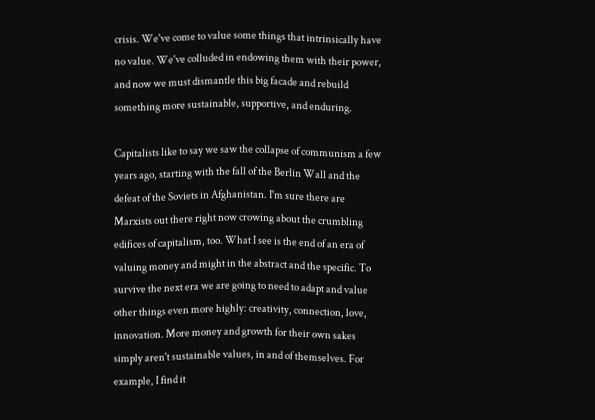crisis. We've come to value some things that intrinsically have no value. We've colluded in endowing them with their power, and now we must dismantle this big facade and rebuild something more sustainable, supportive, and enduring.

Capitalists like to say we saw the collapse of communism a few years ago, starting with the fall of the Berlin Wall and the defeat of the Soviets in Afghanistan. I'm sure there are Marxists out there right now crowing about the crumbling edifices of capitalism, too. What I see is the end of an era of valuing money and might in the abstract and the specific. To survive the next era we are going to need to adapt and value other things even more highly: creativity, connection, love, innovation. More money and growth for their own sakes simply aren't sustainable values, in and of themselves. For example, I find it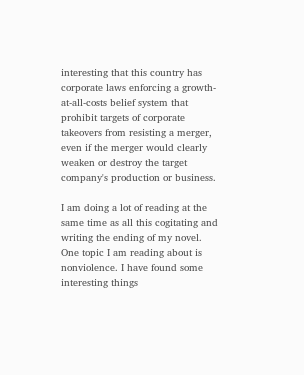interesting that this country has corporate laws enforcing a growth-at-all-costs belief system that prohibit targets of corporate takeovers from resisting a merger, even if the merger would clearly weaken or destroy the target company's production or business.

I am doing a lot of reading at the same time as all this cogitating and writing the ending of my novel. One topic I am reading about is nonviolence. I have found some interesting things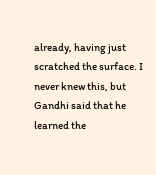already, having just scratched the surface. I never knew this, but Gandhi said that he learned the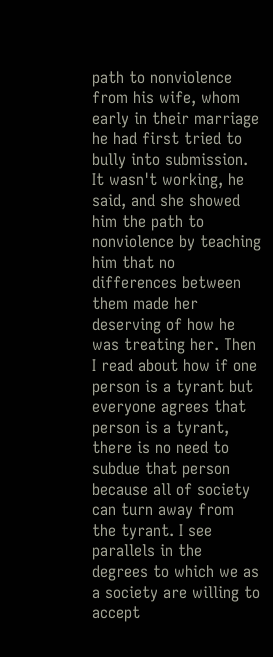path to nonviolence from his wife, whom early in their marriage he had first tried to bully into submission. It wasn't working, he said, and she showed him the path to nonviolence by teaching him that no differences between them made her deserving of how he was treating her. Then I read about how if one person is a tyrant but everyone agrees that person is a tyrant, there is no need to subdue that person because all of society can turn away from the tyrant. I see parallels in the degrees to which we as a society are willing to accept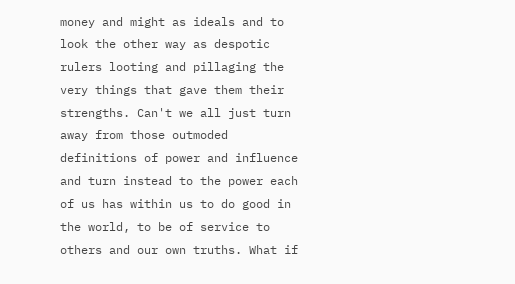money and might as ideals and to look the other way as despotic rulers looting and pillaging the very things that gave them their strengths. Can't we all just turn away from those outmoded definitions of power and influence and turn instead to the power each of us has within us to do good in the world, to be of service to others and our own truths. What if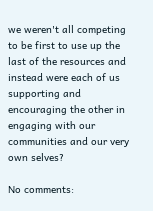we weren't all competing to be first to use up the last of the resources and instead were each of us supporting and encouraging the other in engaging with our communities and our very own selves?

No comments: